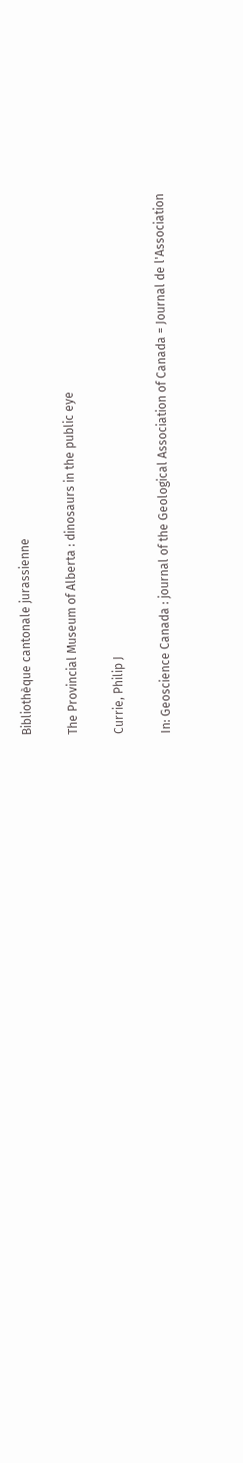Bibliothèque cantonale jurassienne

The Provincial Museum of Alberta : dinosaurs in the public eye

Currie, Philip J

In: Geoscience Canada : journal of the Geological Association of Canada = Journal de l'Association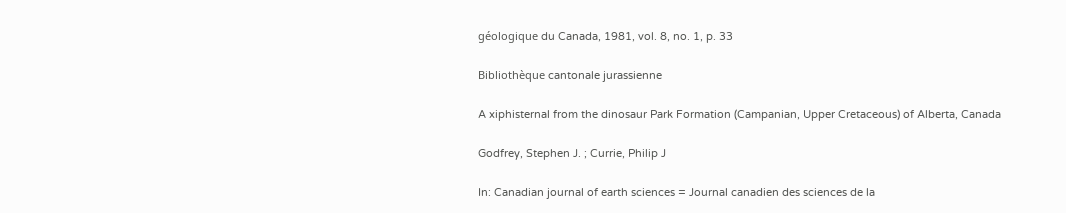géologique du Canada, 1981, vol. 8, no. 1, p. 33

Bibliothèque cantonale jurassienne

A xiphisternal from the dinosaur Park Formation (Campanian, Upper Cretaceous) of Alberta, Canada

Godfrey, Stephen J. ; Currie, Philip J

In: Canadian journal of earth sciences = Journal canadien des sciences de la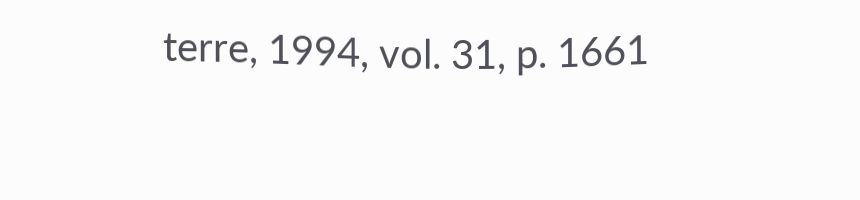terre, 1994, vol. 31, p. 1661